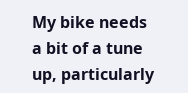My bike needs a bit of a tune up, particularly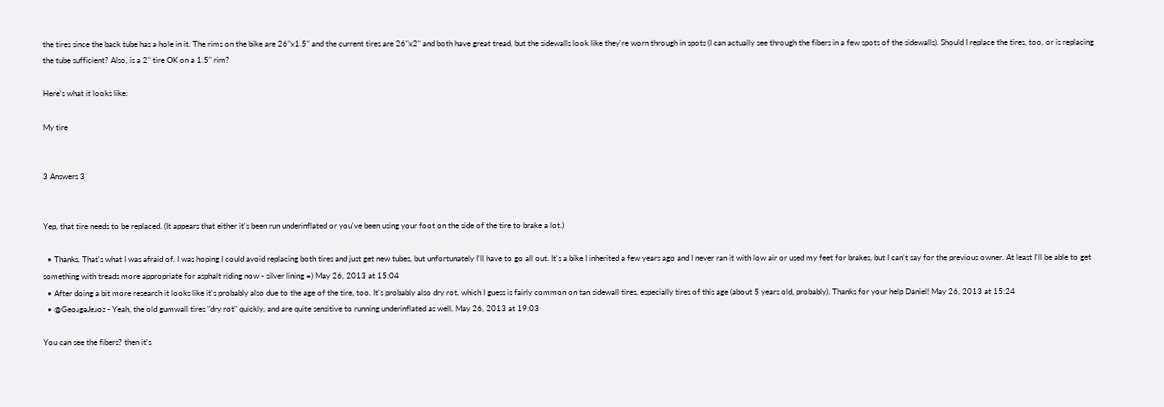the tires since the back tube has a hole in it. The rims on the bike are 26"x1.5" and the current tires are 26"x2" and both have great tread, but the sidewalls look like they're worn through in spots (I can actually see through the fibers in a few spots of the sidewalls). Should I replace the tires, too, or is replacing the tube sufficient? Also, is a 2" tire OK on a 1.5" rim?

Here's what it looks like:

My tire


3 Answers 3


Yep, that tire needs to be replaced. (It appears that either it's been run underinflated or you've been using your foot on the side of the tire to brake a lot.)

  • Thanks. That's what I was afraid of. I was hoping I could avoid replacing both tires and just get new tubes, but unfortunately I'll have to go all out. It's a bike I inherited a few years ago and I never ran it with low air or used my feet for brakes, but I can't say for the previous owner. At least I'll be able to get something with treads more appropriate for asphalt riding now - silver lining =) May 26, 2013 at 15:04
  • After doing a bit more research it looks like it's probably also due to the age of the tire, too. It's probably also dry rot, which I guess is fairly common on tan sidewall tires, especially tires of this age (about 5 years old, probably). Thanks for your help Daniel! May 26, 2013 at 15:24
  • @GeoɹgǝJɐɹoƨ - Yeah, the old gumwall tires "dry rot" quickly, and are quite sensitive to running underinflated as well. May 26, 2013 at 19:03

You can see the fibers? then it's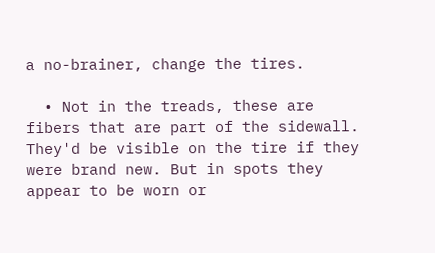a no-brainer, change the tires.

  • Not in the treads, these are fibers that are part of the sidewall. They'd be visible on the tire if they were brand new. But in spots they appear to be worn or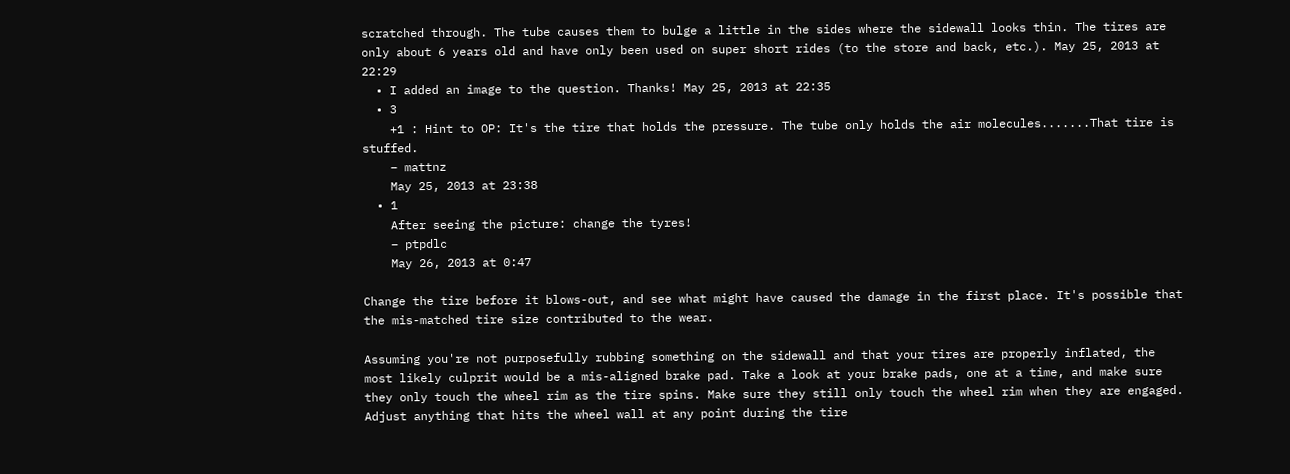scratched through. The tube causes them to bulge a little in the sides where the sidewall looks thin. The tires are only about 6 years old and have only been used on super short rides (to the store and back, etc.). May 25, 2013 at 22:29
  • I added an image to the question. Thanks! May 25, 2013 at 22:35
  • 3
    +1 : Hint to OP: It's the tire that holds the pressure. The tube only holds the air molecules.......That tire is stuffed.
    – mattnz
    May 25, 2013 at 23:38
  • 1
    After seeing the picture: change the tyres!
    – ptpdlc
    May 26, 2013 at 0:47

Change the tire before it blows-out, and see what might have caused the damage in the first place. It's possible that the mis-matched tire size contributed to the wear.

Assuming you're not purposefully rubbing something on the sidewall and that your tires are properly inflated, the most likely culprit would be a mis-aligned brake pad. Take a look at your brake pads, one at a time, and make sure they only touch the wheel rim as the tire spins. Make sure they still only touch the wheel rim when they are engaged. Adjust anything that hits the wheel wall at any point during the tire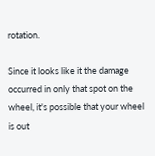rotation.

Since it looks like it the damage occurred in only that spot on the wheel, it's possible that your wheel is out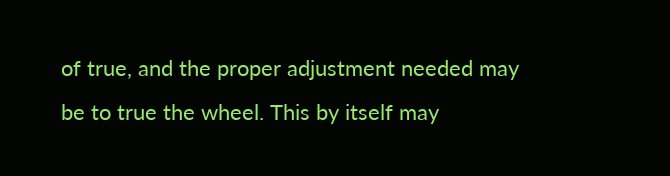of true, and the proper adjustment needed may be to true the wheel. This by itself may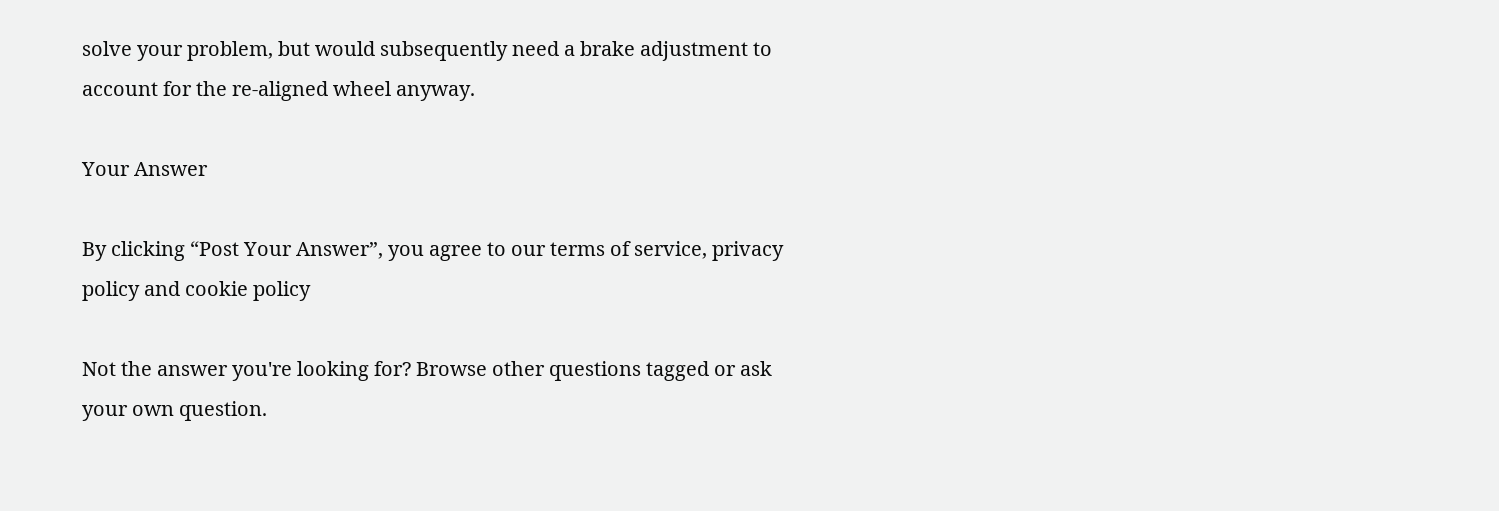solve your problem, but would subsequently need a brake adjustment to account for the re-aligned wheel anyway.

Your Answer

By clicking “Post Your Answer”, you agree to our terms of service, privacy policy and cookie policy

Not the answer you're looking for? Browse other questions tagged or ask your own question.